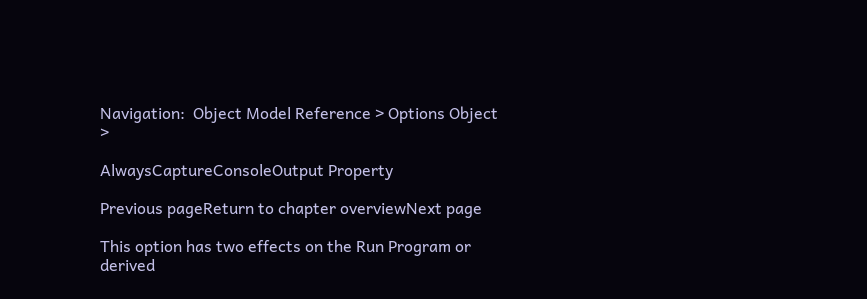Navigation:  Object Model Reference > Options Object >

AlwaysCaptureConsoleOutput Property

Previous pageReturn to chapter overviewNext page

This option has two effects on the Run Program or derived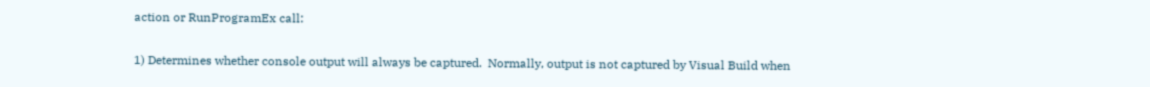action or RunProgramEx call:


1) Determines whether console output will always be captured.  Normally, output is not captured by Visual Build when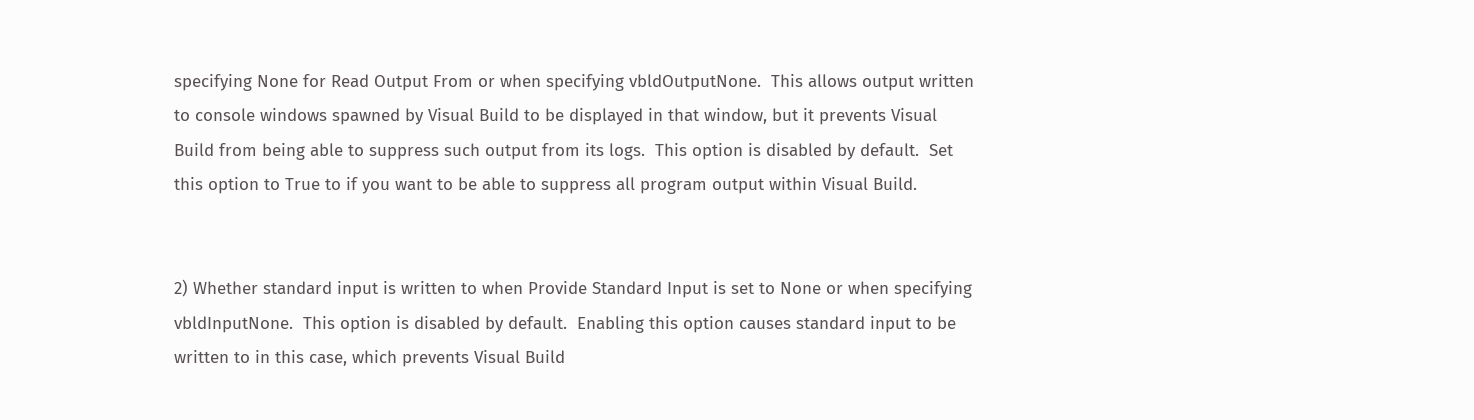specifying None for Read Output From or when specifying vbldOutputNone.  This allows output written to console windows spawned by Visual Build to be displayed in that window, but it prevents Visual Build from being able to suppress such output from its logs.  This option is disabled by default.  Set this option to True to if you want to be able to suppress all program output within Visual Build.


2) Whether standard input is written to when Provide Standard Input is set to None or when specifying vbldInputNone.  This option is disabled by default.  Enabling this option causes standard input to be written to in this case, which prevents Visual Build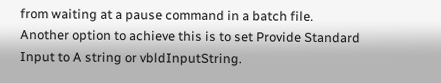from waiting at a pause command in a batch file.  Another option to achieve this is to set Provide Standard Input to A string or vbldInputString.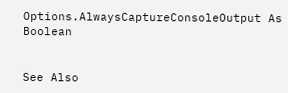Options.AlwaysCaptureConsoleOutput As Boolean


See Also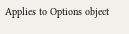Applies to Options object